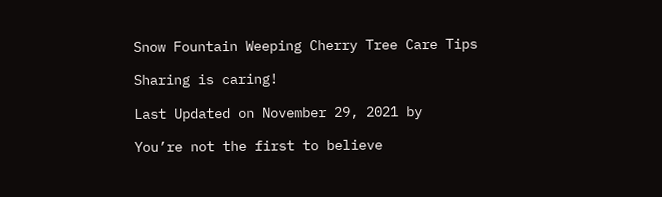Snow Fountain Weeping Cherry Tree Care Tips

Sharing is caring!

Last Updated on November 29, 2021 by

You’re not the first to believe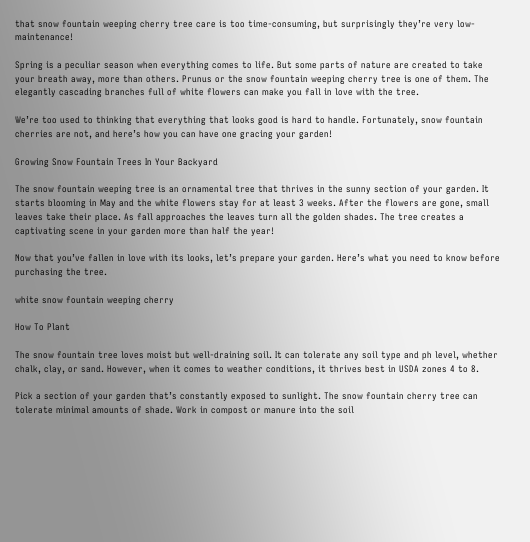that snow fountain weeping cherry tree care is too time-consuming, but surprisingly they’re very low-maintenance!

Spring is a peculiar season when everything comes to life. But some parts of nature are created to take your breath away, more than others. Prunus or the snow fountain weeping cherry tree is one of them. The elegantly cascading branches full of white flowers can make you fall in love with the tree.

We’re too used to thinking that everything that looks good is hard to handle. Fortunately, snow fountain cherries are not, and here’s how you can have one gracing your garden!

Growing Snow Fountain Trees In Your Backyard

The snow fountain weeping tree is an ornamental tree that thrives in the sunny section of your garden. It starts blooming in May and the white flowers stay for at least 3 weeks. After the flowers are gone, small leaves take their place. As fall approaches the leaves turn all the golden shades. The tree creates a captivating scene in your garden more than half the year!

Now that you’ve fallen in love with its looks, let’s prepare your garden. Here’s what you need to know before purchasing the tree.

white snow fountain weeping cherry

How To Plant

The snow fountain tree loves moist but well-draining soil. It can tolerate any soil type and ph level, whether chalk, clay, or sand. However, when it comes to weather conditions, it thrives best in USDA zones 4 to 8.

Pick a section of your garden that’s constantly exposed to sunlight. The snow fountain cherry tree can tolerate minimal amounts of shade. Work in compost or manure into the soil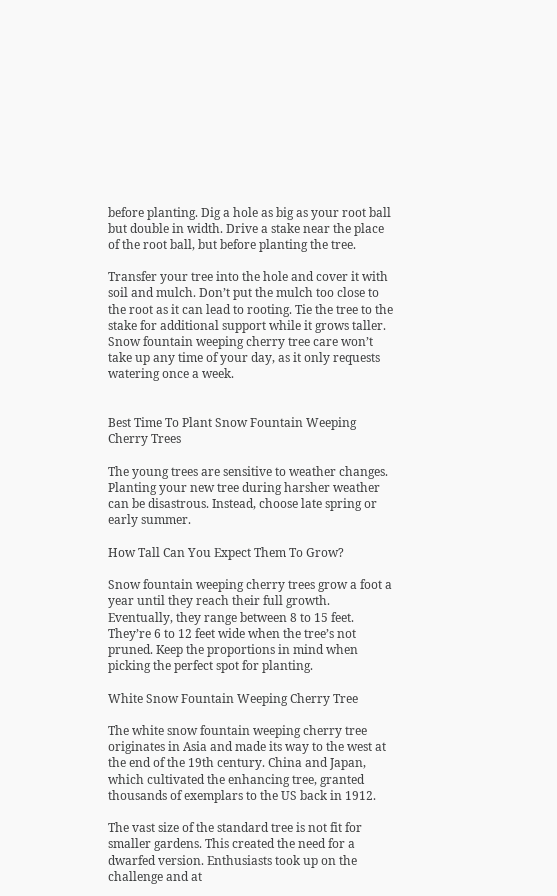before planting. Dig a hole as big as your root ball but double in width. Drive a stake near the place of the root ball, but before planting the tree.

Transfer your tree into the hole and cover it with soil and mulch. Don’t put the mulch too close to the root as it can lead to rooting. Tie the tree to the stake for additional support while it grows taller. Snow fountain weeping cherry tree care won’t take up any time of your day, as it only requests watering once a week.


Best Time To Plant Snow Fountain Weeping Cherry Trees

The young trees are sensitive to weather changes. Planting your new tree during harsher weather can be disastrous. Instead, choose late spring or early summer.

How Tall Can You Expect Them To Grow?

Snow fountain weeping cherry trees grow a foot a year until they reach their full growth. Eventually, they range between 8 to 15 feet. They’re 6 to 12 feet wide when the tree’s not pruned. Keep the proportions in mind when picking the perfect spot for planting.

White Snow Fountain Weeping Cherry Tree

The white snow fountain weeping cherry tree originates in Asia and made its way to the west at the end of the 19th century. China and Japan, which cultivated the enhancing tree, granted thousands of exemplars to the US back in 1912.

The vast size of the standard tree is not fit for smaller gardens. This created the need for a dwarfed version. Enthusiasts took up on the challenge and at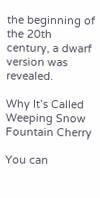the beginning of the 20th century, a dwarf version was revealed.

Why It’s Called Weeping Snow Fountain Cherry

You can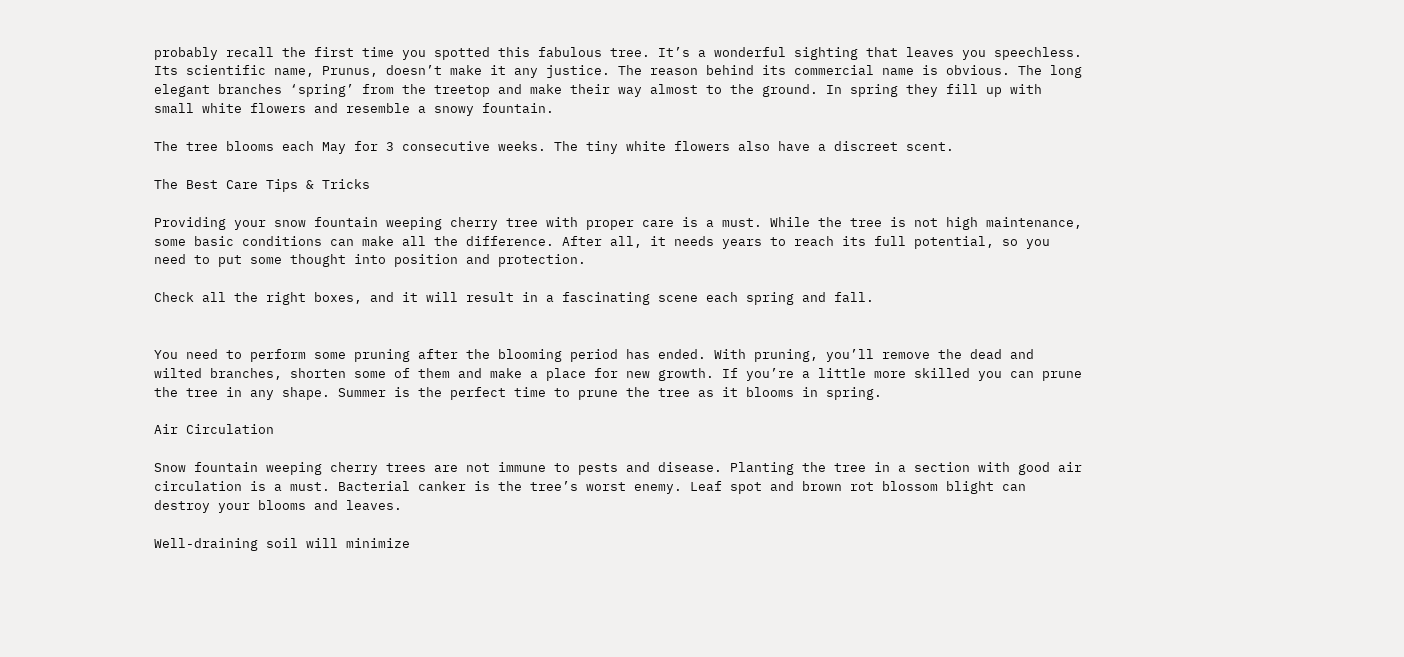probably recall the first time you spotted this fabulous tree. It’s a wonderful sighting that leaves you speechless. Its scientific name, Prunus, doesn’t make it any justice. The reason behind its commercial name is obvious. The long elegant branches ‘spring’ from the treetop and make their way almost to the ground. In spring they fill up with small white flowers and resemble a snowy fountain.

The tree blooms each May for 3 consecutive weeks. The tiny white flowers also have a discreet scent.

The Best Care Tips & Tricks

Providing your snow fountain weeping cherry tree with proper care is a must. While the tree is not high maintenance, some basic conditions can make all the difference. After all, it needs years to reach its full potential, so you need to put some thought into position and protection.

Check all the right boxes, and it will result in a fascinating scene each spring and fall.


You need to perform some pruning after the blooming period has ended. With pruning, you’ll remove the dead and wilted branches, shorten some of them and make a place for new growth. If you’re a little more skilled you can prune the tree in any shape. Summer is the perfect time to prune the tree as it blooms in spring.

Air Circulation

Snow fountain weeping cherry trees are not immune to pests and disease. Planting the tree in a section with good air circulation is a must. Bacterial canker is the tree’s worst enemy. Leaf spot and brown rot blossom blight can destroy your blooms and leaves.

Well-draining soil will minimize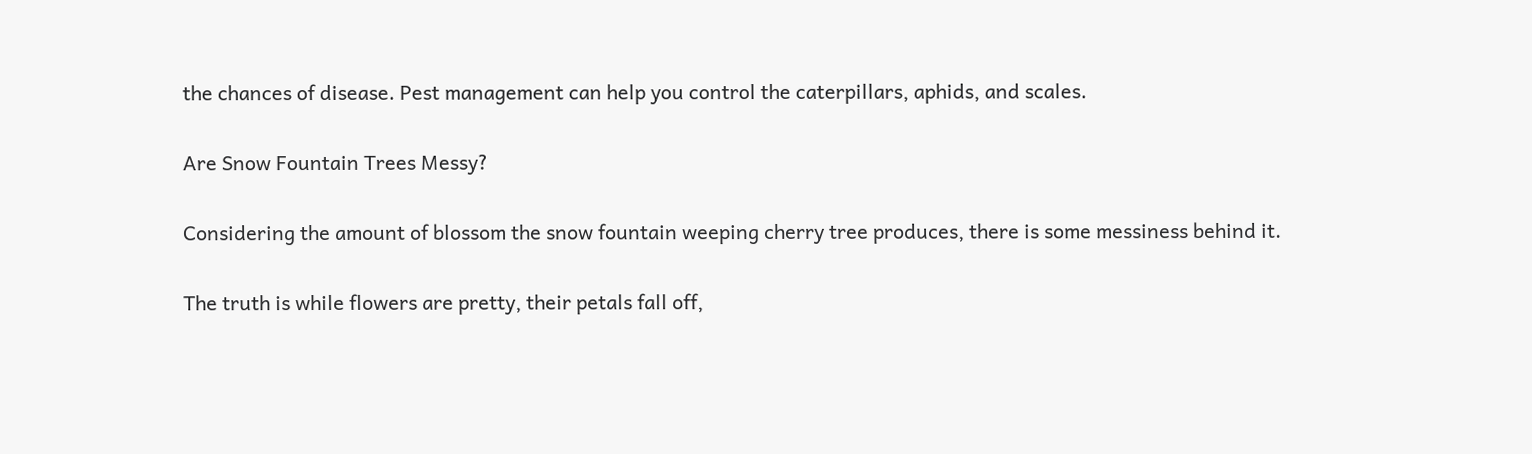the chances of disease. Pest management can help you control the caterpillars, aphids, and scales.

Are Snow Fountain Trees Messy?

Considering the amount of blossom the snow fountain weeping cherry tree produces, there is some messiness behind it.

The truth is while flowers are pretty, their petals fall off,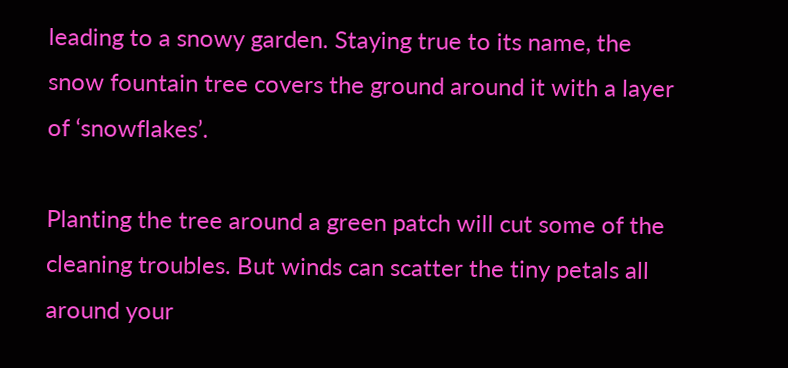leading to a snowy garden. Staying true to its name, the snow fountain tree covers the ground around it with a layer of ‘snowflakes’.

Planting the tree around a green patch will cut some of the cleaning troubles. But winds can scatter the tiny petals all around your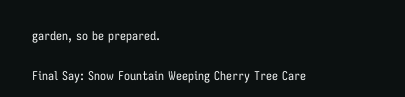garden, so be prepared.

Final Say: Snow Fountain Weeping Cherry Tree Care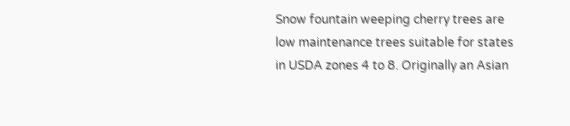Snow fountain weeping cherry trees are low maintenance trees suitable for states in USDA zones 4 to 8. Originally an Asian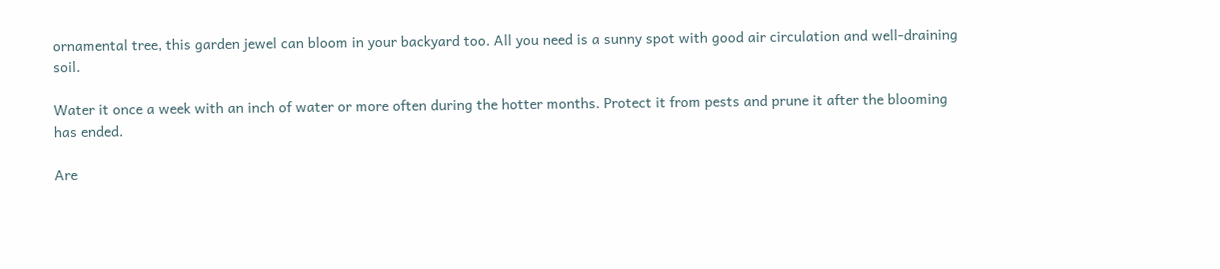ornamental tree, this garden jewel can bloom in your backyard too. All you need is a sunny spot with good air circulation and well-draining soil.

Water it once a week with an inch of water or more often during the hotter months. Protect it from pests and prune it after the blooming has ended.

Are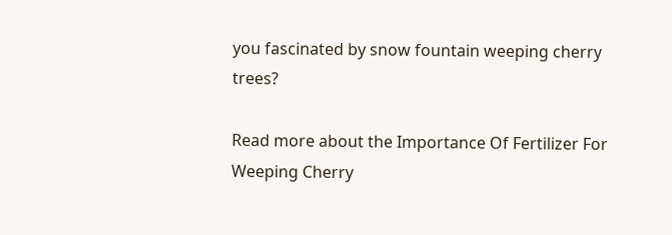you fascinated by snow fountain weeping cherry trees?

Read more about the Importance Of Fertilizer For Weeping Cherry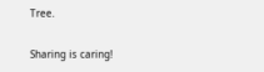Tree.

Sharing is caring!